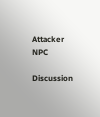Attacker NPC

Discussion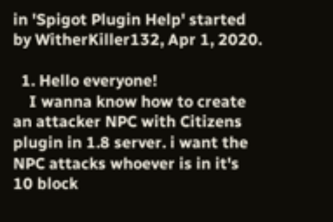in 'Spigot Plugin Help' started by WitherKiller132, Apr 1, 2020.

  1. Hello everyone!
    I wanna know how to create an attacker NPC with Citizens plugin in 1.8 server. i want the NPC attacks whoever is in it's 10 block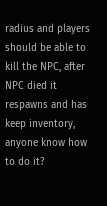radius and players should be able to kill the NPC, after NPC died it respawns and has keep inventory, anyone know how to do it?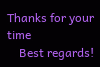Thanks for your time
    Best regards!